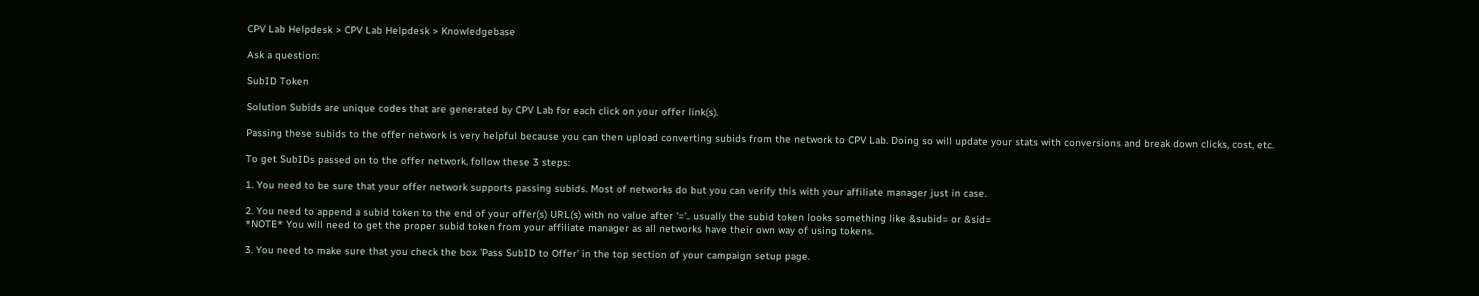CPV Lab Helpdesk > CPV Lab Helpdesk > Knowledgebase

Ask a question:

SubID Token

Solution Subids are unique codes that are generated by CPV Lab for each click on your offer link(s).

Passing these subids to the offer network is very helpful because you can then upload converting subids from the network to CPV Lab. Doing so will update your stats with conversions and break down clicks, cost, etc.

To get SubIDs passed on to the offer network, follow these 3 steps:

1. You need to be sure that your offer network supports passing subids. Most of networks do but you can verify this with your affiliate manager just in case.

2. You need to append a subid token to the end of your offer(s) URL(s) with no value after '='.. usually the subid token looks something like &subid= or &sid=
*NOTE* You will need to get the proper subid token from your affiliate manager as all networks have their own way of using tokens.

3. You need to make sure that you check the box 'Pass SubID to Offer' in the top section of your campaign setup page.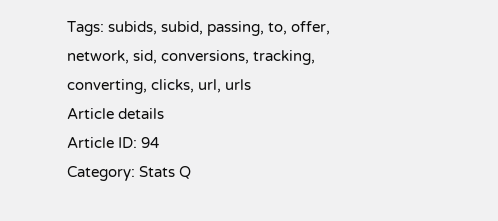Tags: subids, subid, passing, to, offer, network, sid, conversions, tracking, converting, clicks, url, urls
Article details
Article ID: 94
Category: Stats Q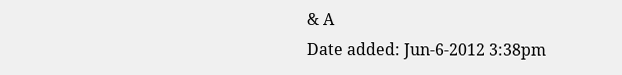& A
Date added: Jun-6-2012 3:38pm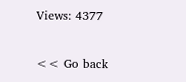Views: 4377

<< Go back